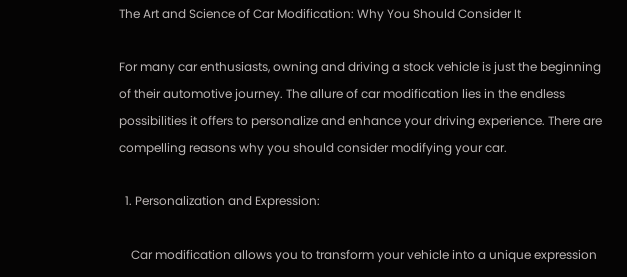The Art and Science of Car Modification: Why You Should Consider It

For many car enthusiasts, owning and driving a stock vehicle is just the beginning of their automotive journey. The allure of car modification lies in the endless possibilities it offers to personalize and enhance your driving experience. There are compelling reasons why you should consider modifying your car.

  1. Personalization and Expression:

    Car modification allows you to transform your vehicle into a unique expression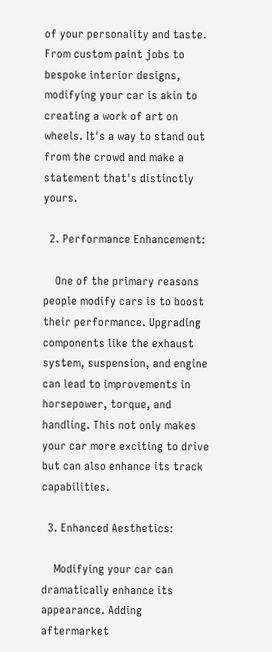of your personality and taste. From custom paint jobs to bespoke interior designs, modifying your car is akin to creating a work of art on wheels. It's a way to stand out from the crowd and make a statement that's distinctly yours.

  2. Performance Enhancement:

    One of the primary reasons people modify cars is to boost their performance. Upgrading components like the exhaust system, suspension, and engine can lead to improvements in horsepower, torque, and handling. This not only makes your car more exciting to drive but can also enhance its track capabilities.

  3. Enhanced Aesthetics:

    Modifying your car can dramatically enhance its appearance. Adding aftermarket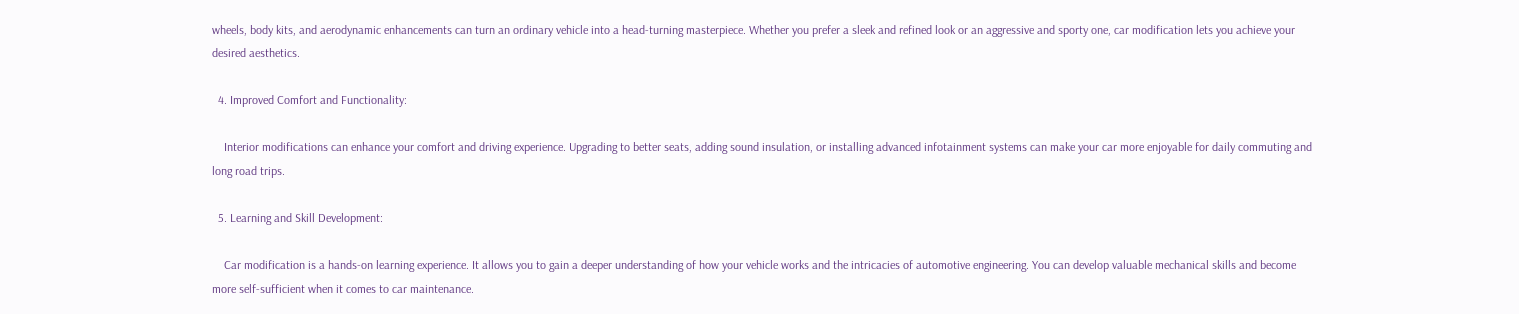wheels, body kits, and aerodynamic enhancements can turn an ordinary vehicle into a head-turning masterpiece. Whether you prefer a sleek and refined look or an aggressive and sporty one, car modification lets you achieve your desired aesthetics.

  4. Improved Comfort and Functionality:

    Interior modifications can enhance your comfort and driving experience. Upgrading to better seats, adding sound insulation, or installing advanced infotainment systems can make your car more enjoyable for daily commuting and long road trips.

  5. Learning and Skill Development:

    Car modification is a hands-on learning experience. It allows you to gain a deeper understanding of how your vehicle works and the intricacies of automotive engineering. You can develop valuable mechanical skills and become more self-sufficient when it comes to car maintenance.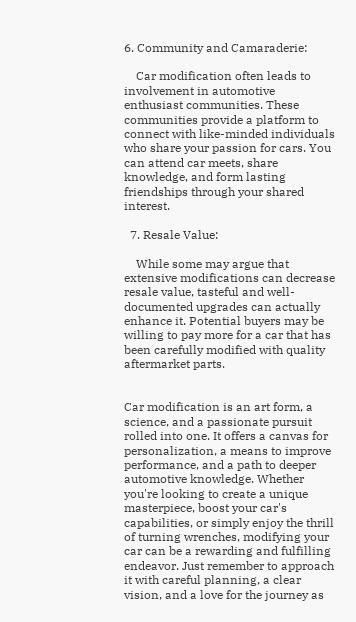6. Community and Camaraderie:

    Car modification often leads to involvement in automotive enthusiast communities. These communities provide a platform to connect with like-minded individuals who share your passion for cars. You can attend car meets, share knowledge, and form lasting friendships through your shared interest.

  7. Resale Value:

    While some may argue that extensive modifications can decrease resale value, tasteful and well-documented upgrades can actually enhance it. Potential buyers may be willing to pay more for a car that has been carefully modified with quality aftermarket parts.


Car modification is an art form, a science, and a passionate pursuit rolled into one. It offers a canvas for personalization, a means to improve performance, and a path to deeper automotive knowledge. Whether you're looking to create a unique masterpiece, boost your car's capabilities, or simply enjoy the thrill of turning wrenches, modifying your car can be a rewarding and fulfilling endeavor. Just remember to approach it with careful planning, a clear vision, and a love for the journey as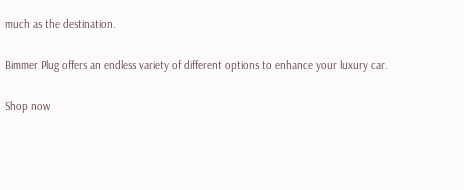much as the destination.

Bimmer Plug offers an endless variety of different options to enhance your luxury car.

Shop now